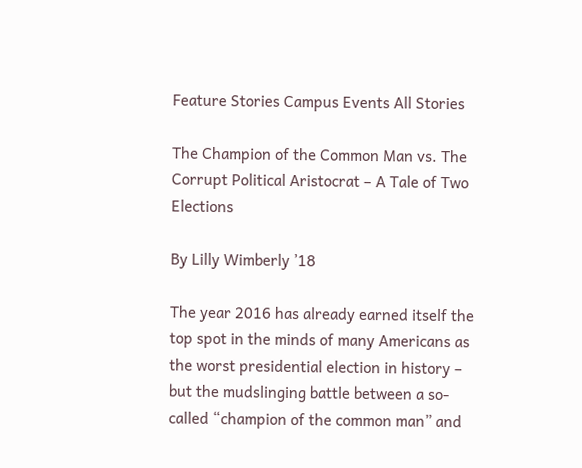Feature Stories Campus Events All Stories

The Champion of the Common Man vs. The Corrupt Political Aristocrat – A Tale of Two Elections

By Lilly Wimberly ’18

The year 2016 has already earned itself the top spot in the minds of many Americans as the worst presidential election in history – but the mudslinging battle between a so-called “champion of the common man” and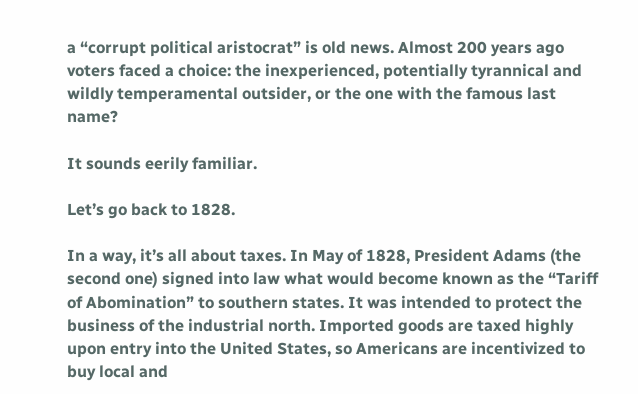a “corrupt political aristocrat” is old news. Almost 200 years ago voters faced a choice: the inexperienced, potentially tyrannical and wildly temperamental outsider, or the one with the famous last name?

It sounds eerily familiar.

Let’s go back to 1828.

In a way, it’s all about taxes. In May of 1828, President Adams (the second one) signed into law what would become known as the “Tariff of Abomination” to southern states. It was intended to protect the business of the industrial north. Imported goods are taxed highly upon entry into the United States, so Americans are incentivized to buy local and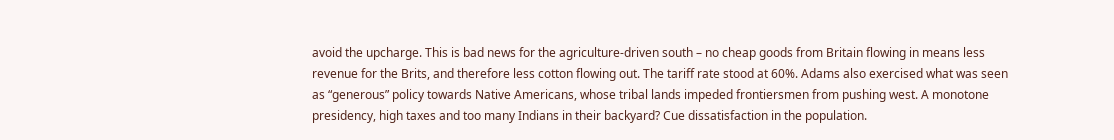avoid the upcharge. This is bad news for the agriculture-driven south – no cheap goods from Britain flowing in means less revenue for the Brits, and therefore less cotton flowing out. The tariff rate stood at 60%. Adams also exercised what was seen as “generous” policy towards Native Americans, whose tribal lands impeded frontiersmen from pushing west. A monotone presidency, high taxes and too many Indians in their backyard? Cue dissatisfaction in the population.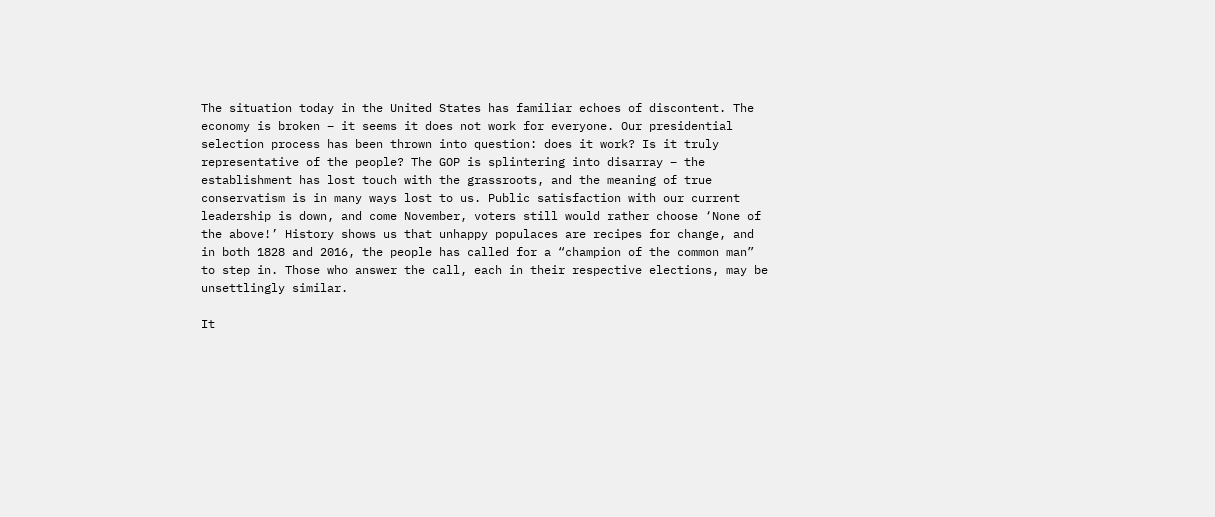The situation today in the United States has familiar echoes of discontent. The economy is broken – it seems it does not work for everyone. Our presidential selection process has been thrown into question: does it work? Is it truly representative of the people? The GOP is splintering into disarray – the establishment has lost touch with the grassroots, and the meaning of true conservatism is in many ways lost to us. Public satisfaction with our current leadership is down, and come November, voters still would rather choose ‘None of the above!’ History shows us that unhappy populaces are recipes for change, and in both 1828 and 2016, the people has called for a “champion of the common man” to step in. Those who answer the call, each in their respective elections, may be unsettlingly similar.

It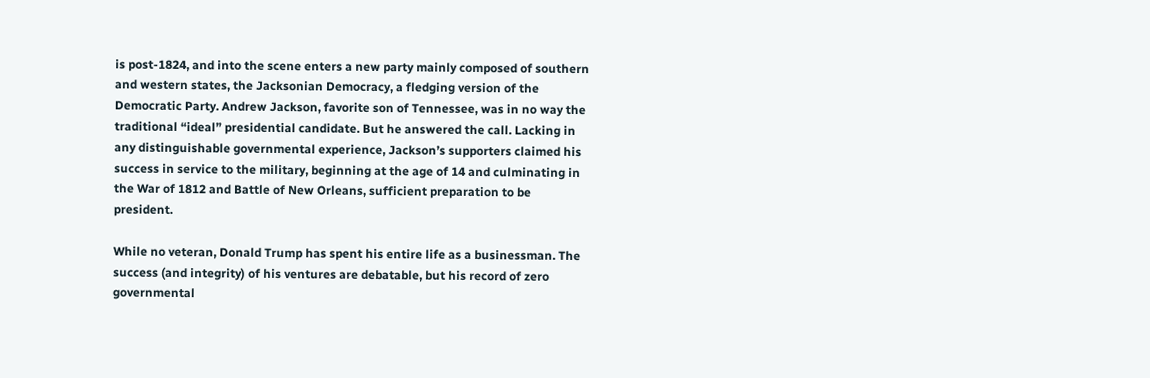is post-1824, and into the scene enters a new party mainly composed of southern and western states, the Jacksonian Democracy, a fledging version of the Democratic Party. Andrew Jackson, favorite son of Tennessee, was in no way the traditional “ideal” presidential candidate. But he answered the call. Lacking in any distinguishable governmental experience, Jackson’s supporters claimed his success in service to the military, beginning at the age of 14 and culminating in the War of 1812 and Battle of New Orleans, sufficient preparation to be president.

While no veteran, Donald Trump has spent his entire life as a businessman. The success (and integrity) of his ventures are debatable, but his record of zero governmental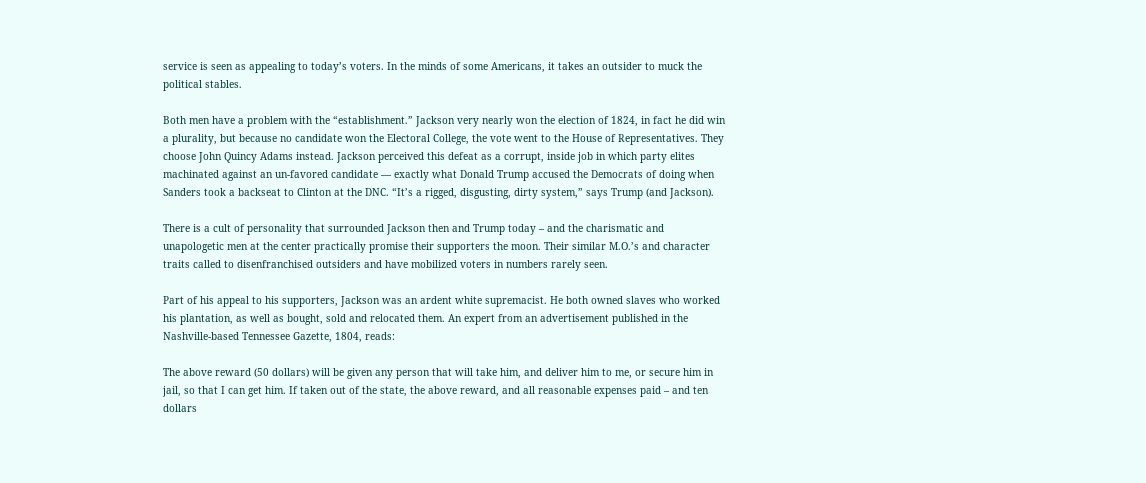service is seen as appealing to today’s voters. In the minds of some Americans, it takes an outsider to muck the political stables.

Both men have a problem with the “establishment.” Jackson very nearly won the election of 1824, in fact he did win a plurality, but because no candidate won the Electoral College, the vote went to the House of Representatives. They choose John Quincy Adams instead. Jackson perceived this defeat as a corrupt, inside job in which party elites machinated against an un-favored candidate — exactly what Donald Trump accused the Democrats of doing when Sanders took a backseat to Clinton at the DNC. “It’s a rigged, disgusting, dirty system,” says Trump (and Jackson).

There is a cult of personality that surrounded Jackson then and Trump today – and the charismatic and unapologetic men at the center practically promise their supporters the moon. Their similar M.O.’s and character traits called to disenfranchised outsiders and have mobilized voters in numbers rarely seen.

Part of his appeal to his supporters, Jackson was an ardent white supremacist. He both owned slaves who worked his plantation, as well as bought, sold and relocated them. An expert from an advertisement published in the Nashville-based Tennessee Gazette, 1804, reads:

The above reward (50 dollars) will be given any person that will take him, and deliver him to me, or secure him in jail, so that I can get him. If taken out of the state, the above reward, and all reasonable expenses paid – and ten dollars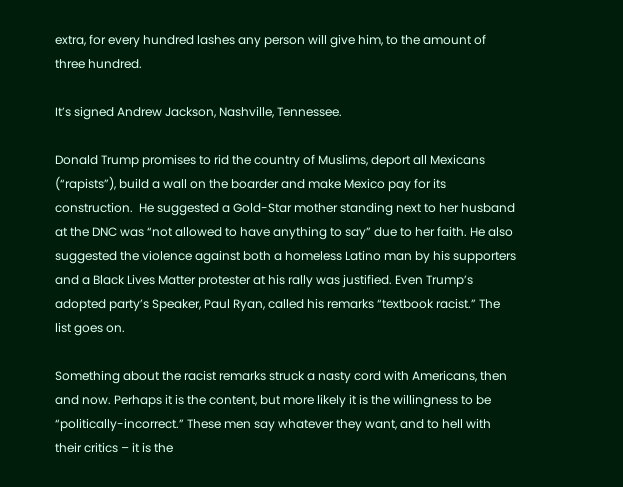extra, for every hundred lashes any person will give him, to the amount of three hundred.

It’s signed Andrew Jackson, Nashville, Tennessee.

Donald Trump promises to rid the country of Muslims, deport all Mexicans (“rapists”), build a wall on the boarder and make Mexico pay for its construction.  He suggested a Gold-Star mother standing next to her husband at the DNC was “not allowed to have anything to say” due to her faith. He also suggested the violence against both a homeless Latino man by his supporters and a Black Lives Matter protester at his rally was justified. Even Trump’s adopted party’s Speaker, Paul Ryan, called his remarks “textbook racist.” The list goes on.

Something about the racist remarks struck a nasty cord with Americans, then and now. Perhaps it is the content, but more likely it is the willingness to be “politically-incorrect.” These men say whatever they want, and to hell with their critics – it is the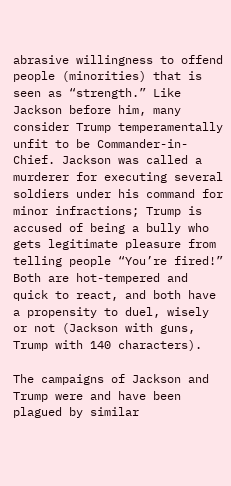abrasive willingness to offend people (minorities) that is seen as “strength.” Like Jackson before him, many consider Trump temperamentally unfit to be Commander-in-Chief. Jackson was called a murderer for executing several soldiers under his command for minor infractions; Trump is accused of being a bully who gets legitimate pleasure from telling people “You’re fired!” Both are hot-tempered and quick to react, and both have a propensity to duel, wisely or not (Jackson with guns, Trump with 140 characters).

The campaigns of Jackson and Trump were and have been plagued by similar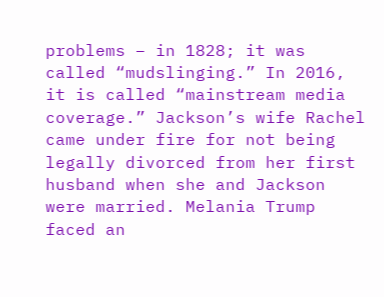problems – in 1828; it was called “mudslinging.” In 2016, it is called “mainstream media coverage.” Jackson’s wife Rachel came under fire for not being legally divorced from her first husband when she and Jackson were married. Melania Trump faced an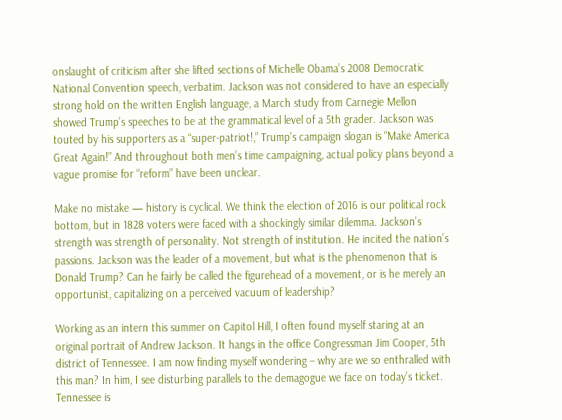onslaught of criticism after she lifted sections of Michelle Obama’s 2008 Democratic National Convention speech, verbatim. Jackson was not considered to have an especially strong hold on the written English language, a March study from Carnegie Mellon showed Trump’s speeches to be at the grammatical level of a 5th grader. Jackson was touted by his supporters as a “super-patriot!,” Trump’s campaign slogan is “Make America Great Again!” And throughout both men’s time campaigning, actual policy plans beyond a vague promise for “reform” have been unclear.

Make no mistake — history is cyclical. We think the election of 2016 is our political rock bottom, but in 1828 voters were faced with a shockingly similar dilemma. Jackson’s strength was strength of personality. Not strength of institution. He incited the nation’s passions. Jackson was the leader of a movement, but what is the phenomenon that is Donald Trump? Can he fairly be called the figurehead of a movement, or is he merely an opportunist, capitalizing on a perceived vacuum of leadership?

Working as an intern this summer on Capitol Hill, I often found myself staring at an original portrait of Andrew Jackson. It hangs in the office Congressman Jim Cooper, 5th district of Tennessee. I am now finding myself wondering – why are we so enthralled with this man? In him, I see disturbing parallels to the demagogue we face on today’s ticket. Tennessee is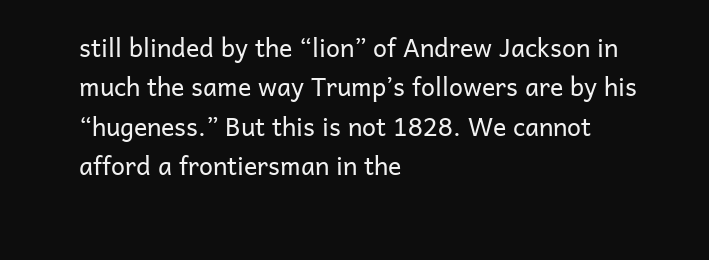still blinded by the “lion” of Andrew Jackson in much the same way Trump’s followers are by his “hugeness.” But this is not 1828. We cannot afford a frontiersman in the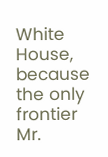White House, because the only frontier Mr.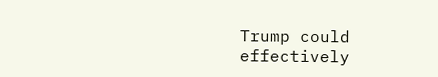Trump could effectively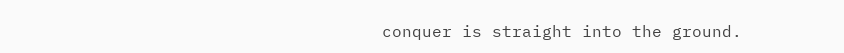conquer is straight into the ground.